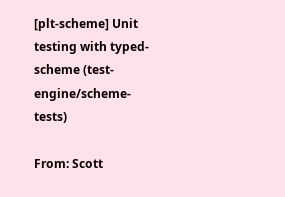[plt-scheme] Unit testing with typed-scheme (test-engine/scheme-tests)

From: Scott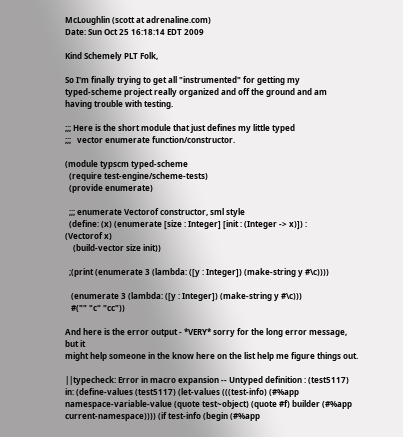McLoughlin (scott at adrenaline.com)
Date: Sun Oct 25 16:18:14 EDT 2009

Kind Schemely PLT Folk,

So I'm finally trying to get all "instrumented" for getting my
typed-scheme project really organized and off the ground and am
having trouble with testing.

;;; Here is the short module that just defines my little typed
;;;   vector enumerate function/constructor.

(module typscm typed-scheme
  (require test-engine/scheme-tests)
  (provide enumerate)

  ;;; enumerate Vectorof constructor, sml style
  (define: (x) (enumerate [size : Integer] [init : (Integer -> x)]) :
(Vectorof x)
    (build-vector size init))

  ;(print (enumerate 3 (lambda: ([y : Integer]) (make-string y #\c))))

   (enumerate 3 (lambda: ([y : Integer]) (make-string y #\c)))
   #("" "c" "cc"))

And here is the error output - *VERY* sorry for the long error message,
but it
might help someone in the know here on the list help me figure things out.

||typecheck: Error in macro expansion -- Untyped definition : (test5117)
in: (define-values (test5117) (let-values (((test-info) (#%app
namespace-variable-value (quote test~object) (quote #f) builder (#%app
current-namespace)))) (if test-info (begin (#%app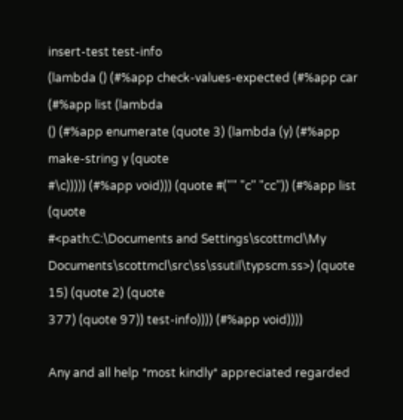insert-test test-info
(lambda () (#%app check-values-expected (#%app car (#%app list (lambda
() (#%app enumerate (quote 3) (lambda (y) (#%app make-string y (quote
#\c))))) (#%app void))) (quote #("" "c" "cc")) (#%app list (quote
#<path:C:\Documents and Settings\scottmcl\My
Documents\scottmcl\src\ss\ssutil\typscm.ss>) (quote 15) (quote 2) (quote
377) (quote 97)) test-info)))) (#%app void))))

Any and all help *most kindly* appreciated regarded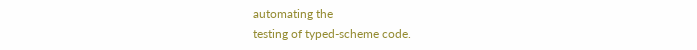automating the
testing of typed-scheme code.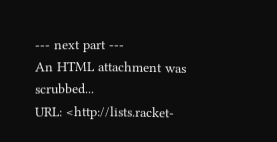--- next part ---
An HTML attachment was scrubbed...
URL: <http://lists.racket-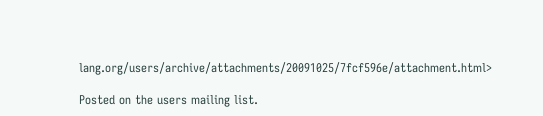lang.org/users/archive/attachments/20091025/7fcf596e/attachment.html>

Posted on the users mailing list.